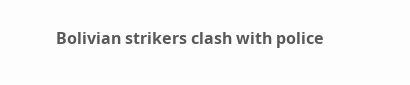Bolivian strikers clash with police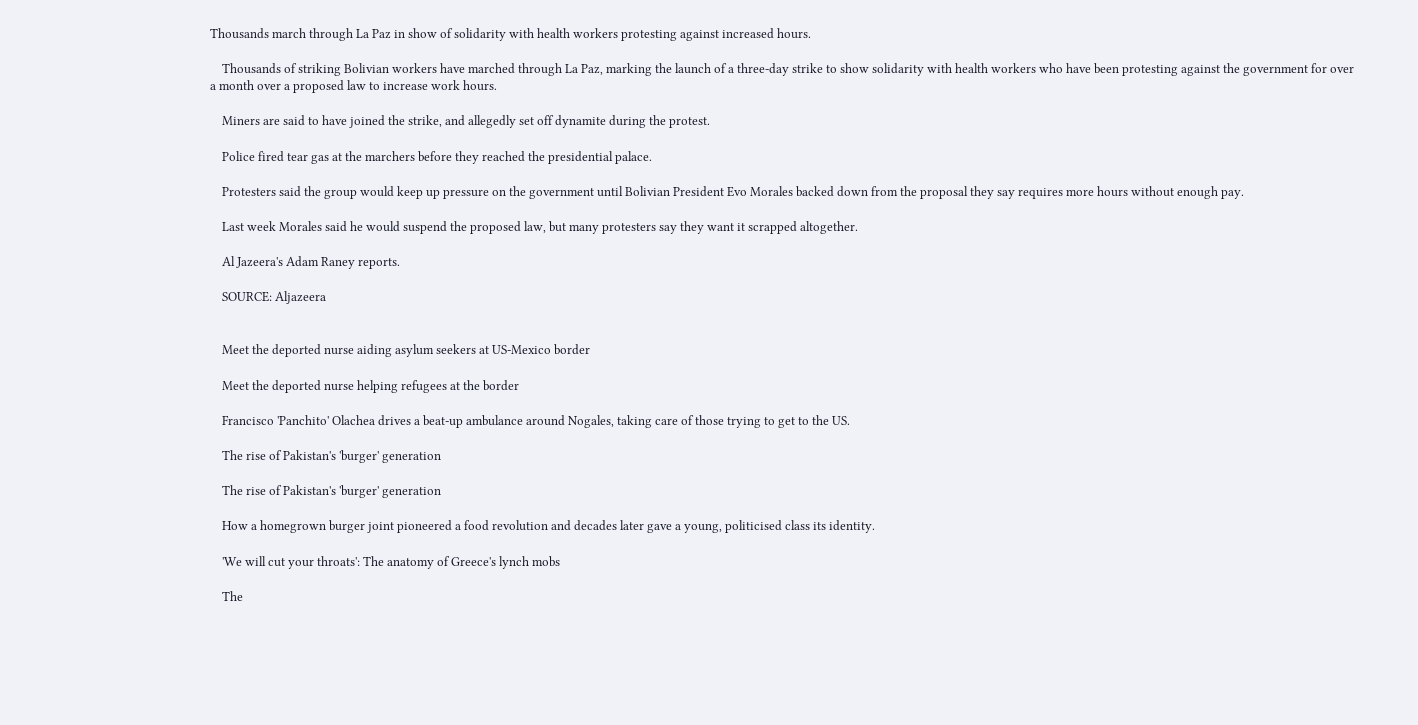Thousands march through La Paz in show of solidarity with health workers protesting against increased hours.

    Thousands of striking Bolivian workers have marched through La Paz, marking the launch of a three-day strike to show solidarity with health workers who have been protesting against the government for over a month over a proposed law to increase work hours.

    Miners are said to have joined the strike, and allegedly set off dynamite during the protest.

    Police fired tear gas at the marchers before they reached the presidential palace.

    Protesters said the group would keep up pressure on the government until Bolivian President Evo Morales backed down from the proposal they say requires more hours without enough pay.

    Last week Morales said he would suspend the proposed law, but many protesters say they want it scrapped altogether.

    Al Jazeera's Adam Raney reports.

    SOURCE: Aljazeera


    Meet the deported nurse aiding asylum seekers at US-Mexico border

    Meet the deported nurse helping refugees at the border

    Francisco 'Panchito' Olachea drives a beat-up ambulance around Nogales, taking care of those trying to get to the US.

    The rise of Pakistan's 'burger' generation

    The rise of Pakistan's 'burger' generation

    How a homegrown burger joint pioneered a food revolution and decades later gave a young, politicised class its identity.

    'We will cut your throats': The anatomy of Greece's lynch mobs

    The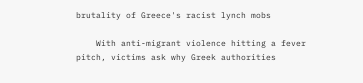brutality of Greece's racist lynch mobs

    With anti-migrant violence hitting a fever pitch, victims ask why Greek authorities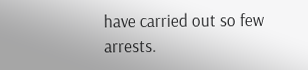have carried out so few arrests.